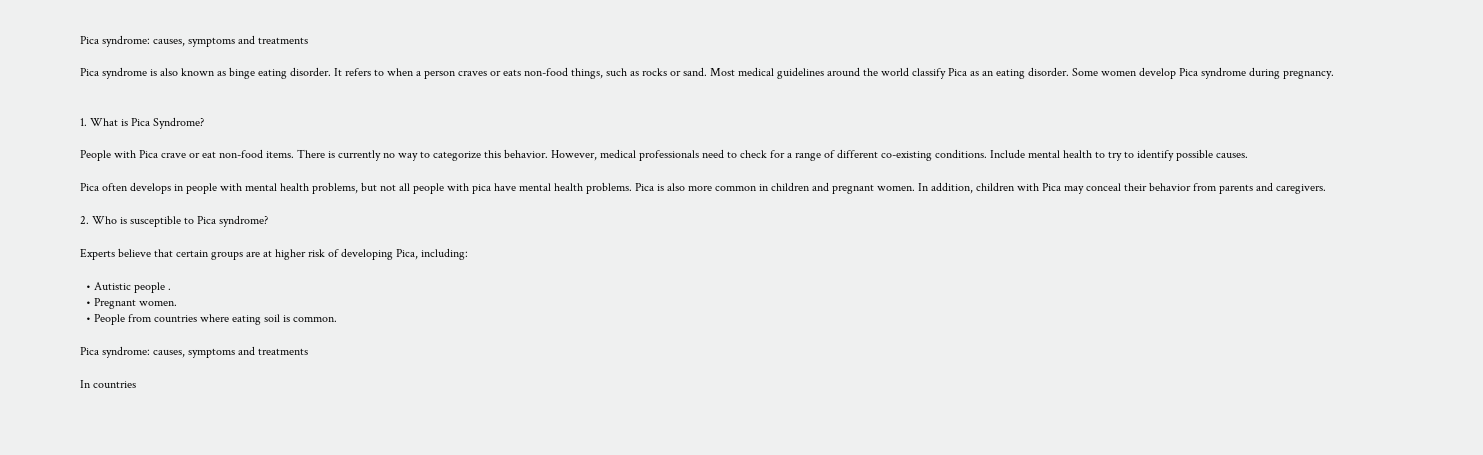Pica syndrome: causes, symptoms and treatments

Pica syndrome is also known as binge eating disorder. It refers to when a person craves or eats non-food things, such as rocks or sand. Most medical guidelines around the world classify Pica as an eating disorder. Some women develop Pica syndrome during pregnancy.


1. What is Pica Syndrome?

People with Pica crave or eat non-food items. There is currently no way to categorize this behavior. However, medical professionals need to check for a range of different co-existing conditions. Include mental health to try to identify possible causes.

Pica often develops in people with mental health problems, but not all people with pica have mental health problems. Pica is also more common in children and pregnant women. In addition, children with Pica may conceal their behavior from parents and caregivers.

2. Who is susceptible to Pica syndrome?

Experts believe that certain groups are at higher risk of developing Pica, including:

  • Autistic people .
  • Pregnant women.
  • People from countries where eating soil is common.

Pica syndrome: causes, symptoms and treatments

In countries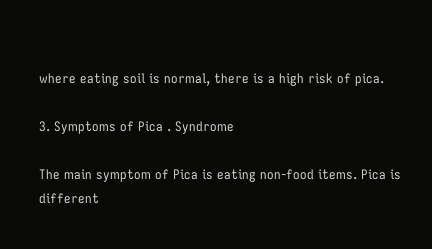where eating soil is normal, there is a high risk of pica.

3. Symptoms of Pica . Syndrome

The main symptom of Pica is eating non-food items. Pica is different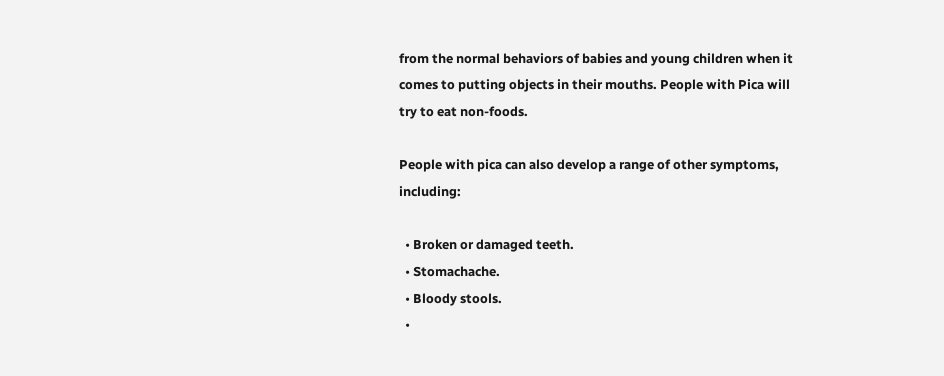from the normal behaviors of babies and young children when it comes to putting objects in their mouths. People with Pica will try to eat non-foods.

People with pica can also develop a range of other symptoms, including:

  • Broken or damaged teeth.
  • Stomachache.
  • Bloody stools.
  •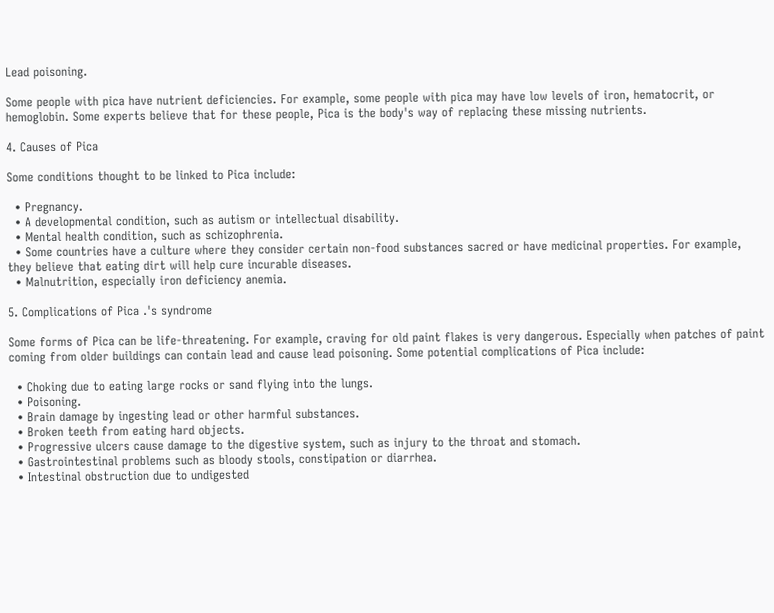Lead poisoning.

Some people with pica have nutrient deficiencies. For example, some people with pica may have low levels of iron, hematocrit, or hemoglobin. Some experts believe that for these people, Pica is the body's way of replacing these missing nutrients.

4. Causes of Pica

Some conditions thought to be linked to Pica include:

  • Pregnancy.
  • A developmental condition, such as autism or intellectual disability.
  • Mental health condition, such as schizophrenia.
  • Some countries have a culture where they consider certain non-food substances sacred or have medicinal properties. For example, they believe that eating dirt will help cure incurable diseases.
  • Malnutrition, especially iron deficiency anemia.

5. Complications of Pica .'s syndrome

Some forms of Pica can be life-threatening. For example, craving for old paint flakes is very dangerous. Especially when patches of paint coming from older buildings can contain lead and cause lead poisoning. Some potential complications of Pica include:

  • Choking due to eating large rocks or sand flying into the lungs.
  • Poisoning.
  • Brain damage by ingesting lead or other harmful substances.
  • Broken teeth from eating hard objects.
  • Progressive ulcers cause damage to the digestive system, such as injury to the throat and stomach.
  • Gastrointestinal problems such as bloody stools, constipation or diarrhea.
  • Intestinal obstruction due to undigested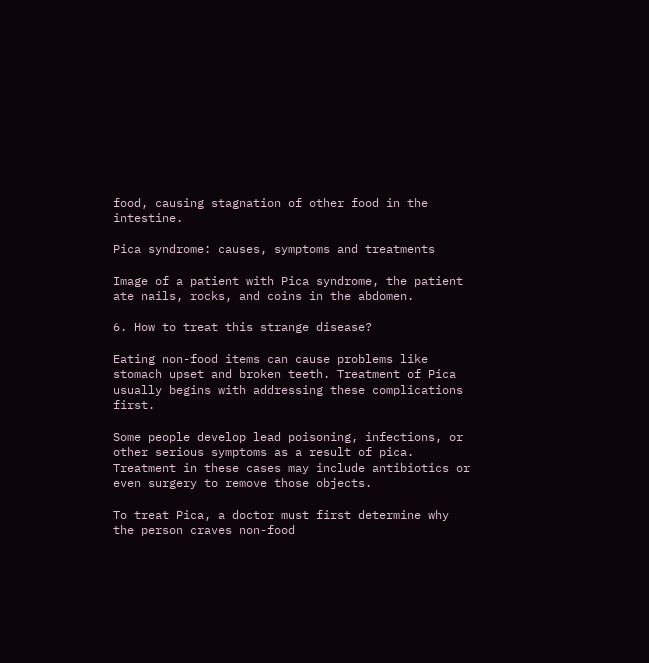food, causing stagnation of other food in the intestine.

Pica syndrome: causes, symptoms and treatments

Image of a patient with Pica syndrome, the patient ate nails, rocks, and coins in the abdomen.

6. How to treat this strange disease?

Eating non-food items can cause problems like stomach upset and broken teeth. Treatment of Pica usually begins with addressing these complications first.

Some people develop lead poisoning, infections, or other serious symptoms as a result of pica. Treatment in these cases may include antibiotics or even surgery to remove those objects.

To treat Pica, a doctor must first determine why the person craves non-food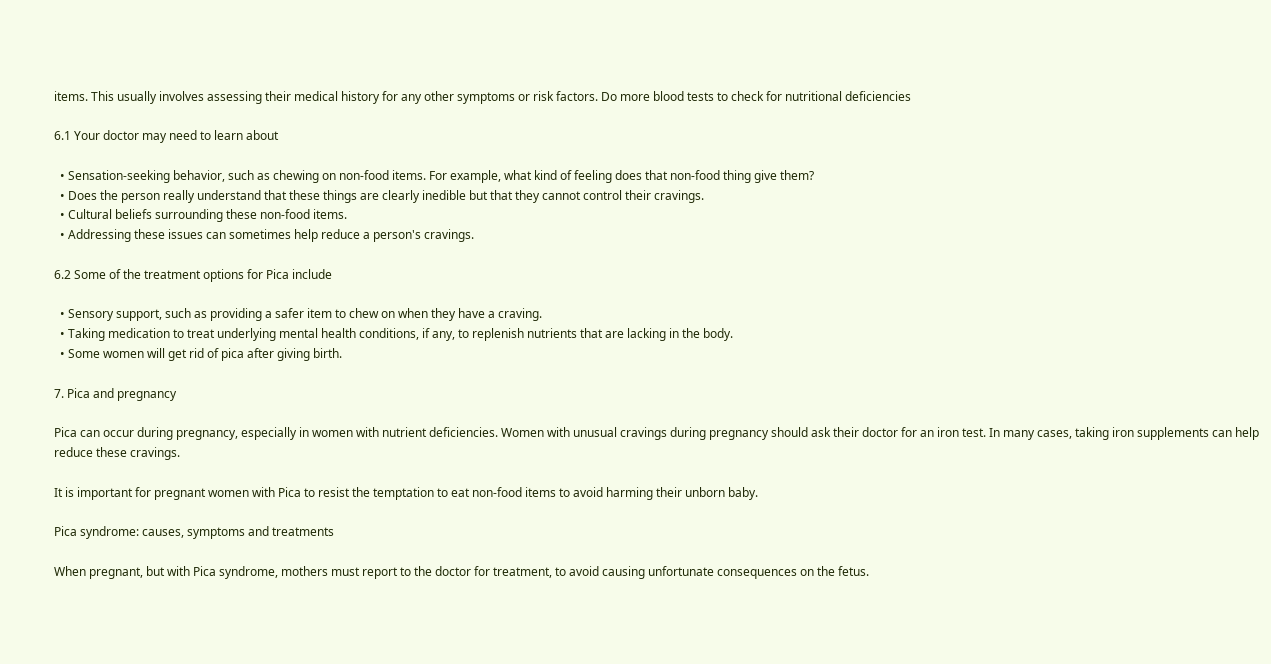items. This usually involves assessing their medical history for any other symptoms or risk factors. Do more blood tests to check for nutritional deficiencies

6.1 Your doctor may need to learn about

  • Sensation-seeking behavior, such as chewing on non-food items. For example, what kind of feeling does that non-food thing give them?
  • Does the person really understand that these things are clearly inedible but that they cannot control their cravings.
  • Cultural beliefs surrounding these non-food items.
  • Addressing these issues can sometimes help reduce a person's cravings.

6.2 Some of the treatment options for Pica include

  • Sensory support, such as providing a safer item to chew on when they have a craving.
  • Taking medication to treat underlying mental health conditions, if any, to replenish nutrients that are lacking in the body.
  • Some women will get rid of pica after giving birth.

7. Pica and pregnancy

Pica can occur during pregnancy, especially in women with nutrient deficiencies. Women with unusual cravings during pregnancy should ask their doctor for an iron test. In many cases, taking iron supplements can help reduce these cravings.

It is important for pregnant women with Pica to resist the temptation to eat non-food items to avoid harming their unborn baby.

Pica syndrome: causes, symptoms and treatments

When pregnant, but with Pica syndrome, mothers must report to the doctor for treatment, to avoid causing unfortunate consequences on the fetus.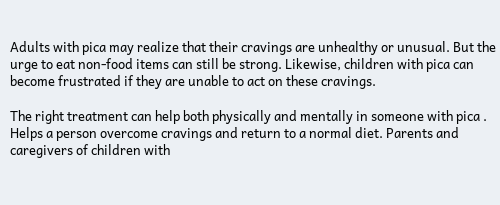Adults with pica may realize that their cravings are unhealthy or unusual. But the urge to eat non-food items can still be strong. Likewise, children with pica can become frustrated if they are unable to act on these cravings.

The right treatment can help both physically and mentally in someone with pica . Helps a person overcome cravings and return to a normal diet. Parents and caregivers of children with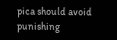pica should avoid punishing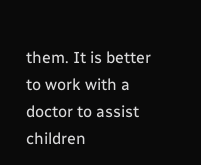them. It is better to work with a doctor to assist children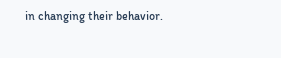in changing their behavior.